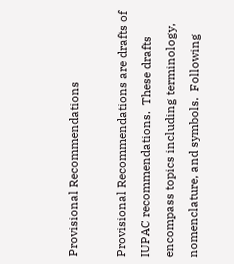Provisional Recommendations

Provisional Recommendations are drafts of IUPAC recommendations.  These drafts encompass topics including terminology, nomenclature, and symbols.  Following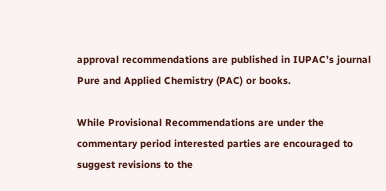approval recommendations are published in IUPAC’s journal Pure and Applied Chemistry (PAC) or books.

While Provisional Recommendations are under the commentary period interested parties are encouraged to suggest revisions to the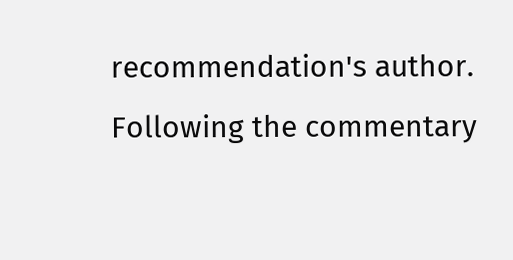recommendation's author.  Following the commentary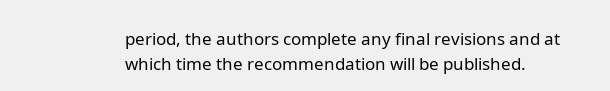period, the authors complete any final revisions and at which time the recommendation will be published.